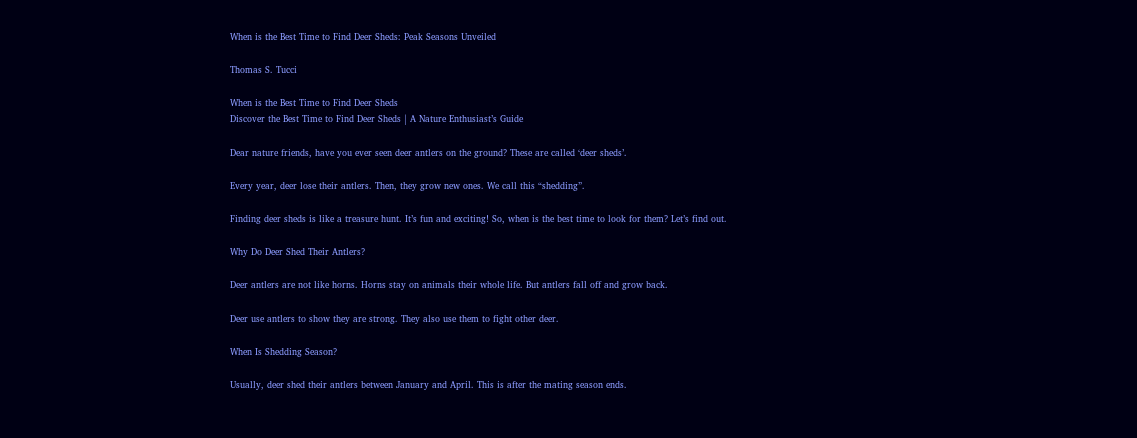When is the Best Time to Find Deer Sheds: Peak Seasons Unveiled

Thomas S. Tucci

When is the Best Time to Find Deer Sheds
Discover the Best Time to Find Deer Sheds | A Nature Enthusiast’s Guide

Dear nature friends, have you ever seen deer antlers on the ground? These are called ‘deer sheds’.

Every year, deer lose their antlers. Then, they grow new ones. We call this “shedding”.

Finding deer sheds is like a treasure hunt. It’s fun and exciting! So, when is the best time to look for them? Let’s find out.

Why Do Deer Shed Their Antlers?

Deer antlers are not like horns. Horns stay on animals their whole life. But antlers fall off and grow back.

Deer use antlers to show they are strong. They also use them to fight other deer.

When Is Shedding Season?

Usually, deer shed their antlers between January and April. This is after the mating season ends.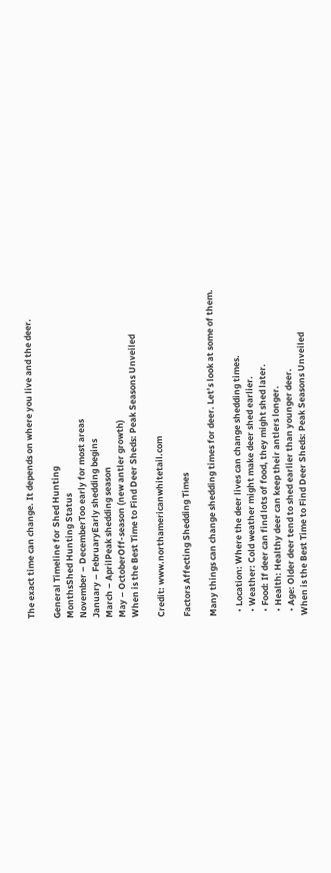The exact time can change. It depends on where you live and the deer.

General Timeline for Shed Hunting
MonthsShed Hunting Status
November – DecemberToo early for most areas
January – FebruaryEarly shedding begins
March – AprilPeak shedding season
May – OctoberOff-season (new antler growth)
When is the Best Time to Find Deer Sheds: Peak Seasons Unveiled

Credit: www.northamericanwhitetail.com

Factors Affecting Shedding Times

Many things can change shedding times for deer. Let’s look at some of them.

  • Location: Where the deer lives can change shedding times.
  • Weather: Cold weather might make deer shed earlier.
  • Food: If deer can find lots of food, they might shed later.
  • Health: Healthy deer can keep their antlers longer.
  • Age: Older deer tend to shed earlier than younger deer.
When is the Best Time to Find Deer Sheds: Peak Seasons Unveiled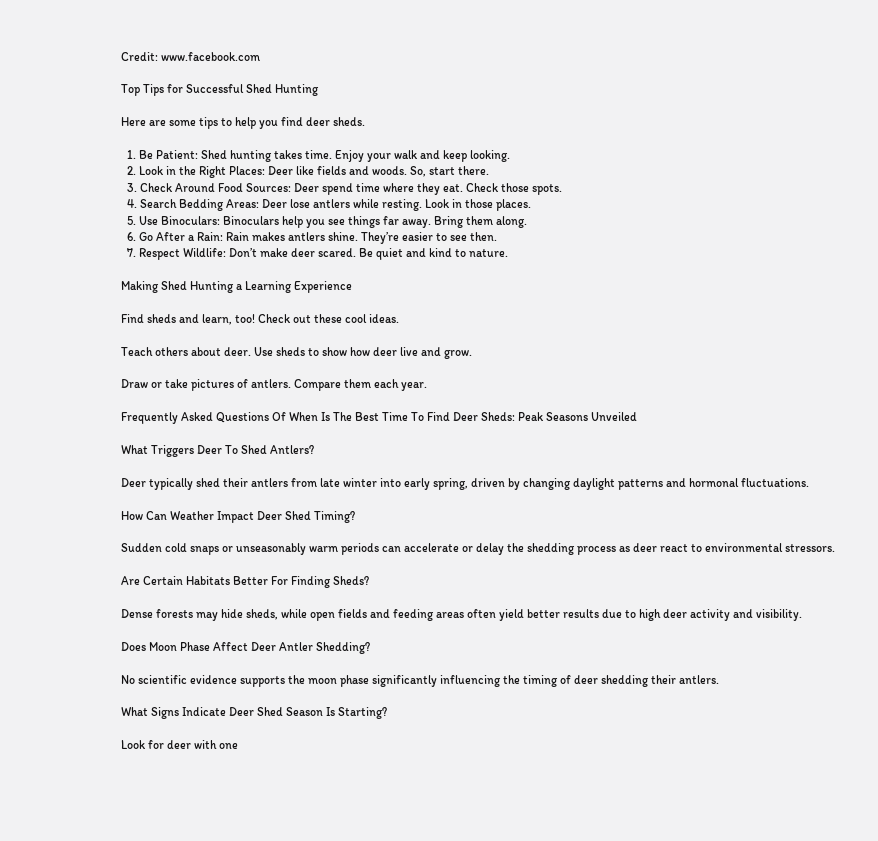Credit: www.facebook.com

Top Tips for Successful Shed Hunting

Here are some tips to help you find deer sheds.

  1. Be Patient: Shed hunting takes time. Enjoy your walk and keep looking.
  2. Look in the Right Places: Deer like fields and woods. So, start there.
  3. Check Around Food Sources: Deer spend time where they eat. Check those spots.
  4. Search Bedding Areas: Deer lose antlers while resting. Look in those places.
  5. Use Binoculars: Binoculars help you see things far away. Bring them along.
  6. Go After a Rain: Rain makes antlers shine. They’re easier to see then.
  7. Respect Wildlife: Don’t make deer scared. Be quiet and kind to nature.

Making Shed Hunting a Learning Experience

Find sheds and learn, too! Check out these cool ideas.

Teach others about deer. Use sheds to show how deer live and grow.

Draw or take pictures of antlers. Compare them each year.

Frequently Asked Questions Of When Is The Best Time To Find Deer Sheds: Peak Seasons Unveiled

What Triggers Deer To Shed Antlers?

Deer typically shed their antlers from late winter into early spring, driven by changing daylight patterns and hormonal fluctuations.

How Can Weather Impact Deer Shed Timing?

Sudden cold snaps or unseasonably warm periods can accelerate or delay the shedding process as deer react to environmental stressors.

Are Certain Habitats Better For Finding Sheds?

Dense forests may hide sheds, while open fields and feeding areas often yield better results due to high deer activity and visibility.

Does Moon Phase Affect Deer Antler Shedding?

No scientific evidence supports the moon phase significantly influencing the timing of deer shedding their antlers.

What Signs Indicate Deer Shed Season Is Starting?

Look for deer with one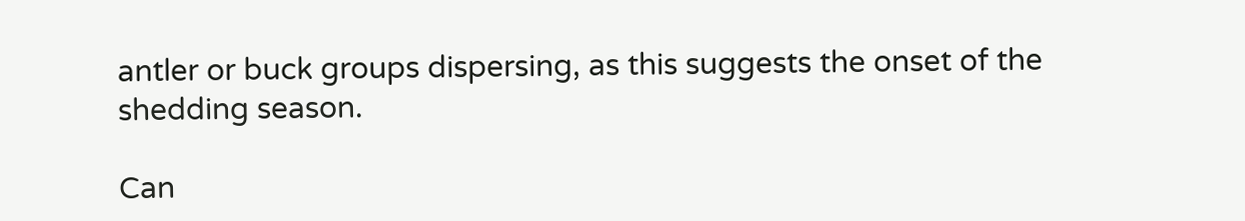antler or buck groups dispersing, as this suggests the onset of the shedding season.

Can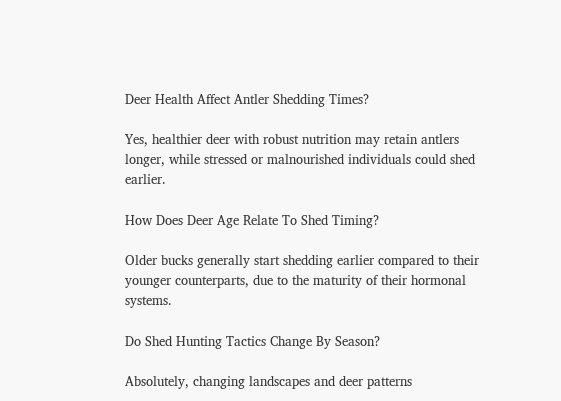Deer Health Affect Antler Shedding Times?

Yes, healthier deer with robust nutrition may retain antlers longer, while stressed or malnourished individuals could shed earlier.

How Does Deer Age Relate To Shed Timing?

Older bucks generally start shedding earlier compared to their younger counterparts, due to the maturity of their hormonal systems.

Do Shed Hunting Tactics Change By Season?

Absolutely, changing landscapes and deer patterns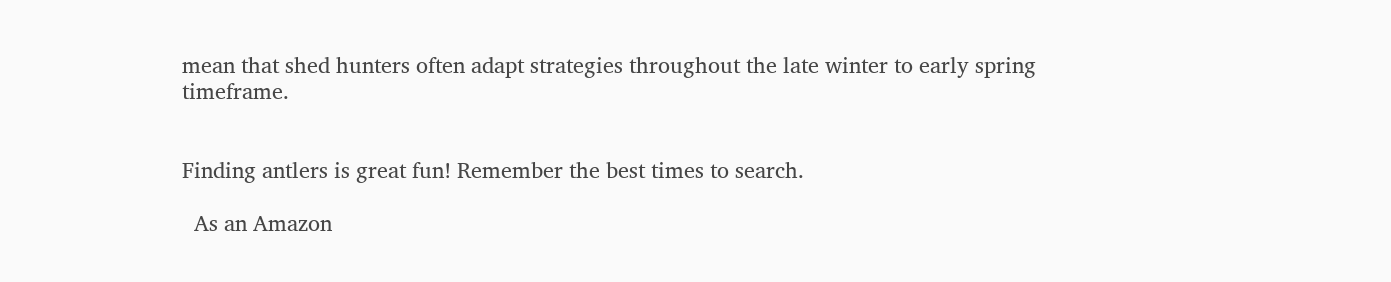mean that shed hunters often adapt strategies throughout the late winter to early spring timeframe.


Finding antlers is great fun! Remember the best times to search.

  As an Amazon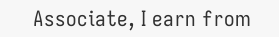Associate, I earn from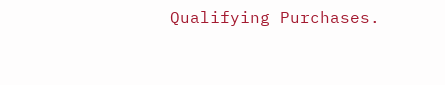Qualifying Purchases.